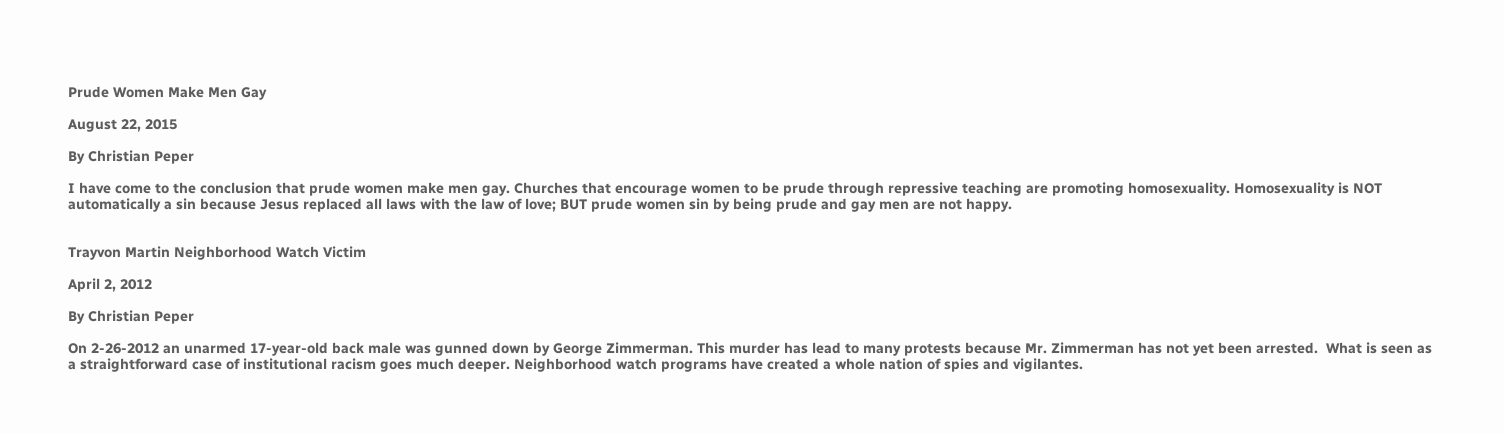Prude Women Make Men Gay

August 22, 2015

By Christian Peper

I have come to the conclusion that prude women make men gay. Churches that encourage women to be prude through repressive teaching are promoting homosexuality. Homosexuality is NOT automatically a sin because Jesus replaced all laws with the law of love; BUT prude women sin by being prude and gay men are not happy.


Trayvon Martin Neighborhood Watch Victim

April 2, 2012

By Christian Peper

On 2-26-2012 an unarmed 17-year-old back male was gunned down by George Zimmerman. This murder has lead to many protests because Mr. Zimmerman has not yet been arrested.  What is seen as a straightforward case of institutional racism goes much deeper. Neighborhood watch programs have created a whole nation of spies and vigilantes.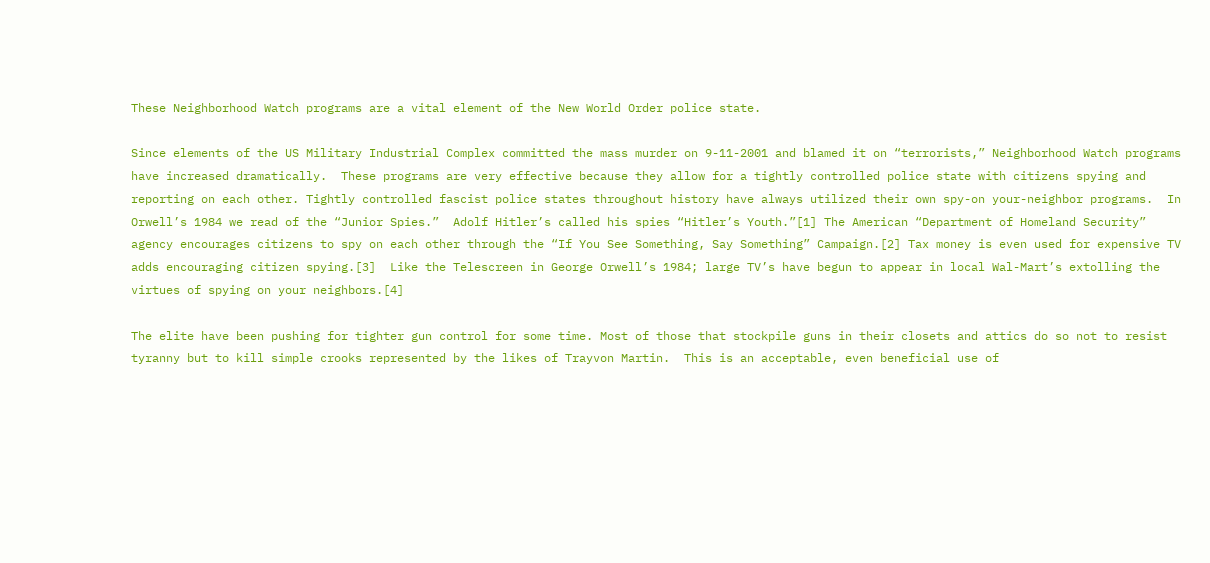These Neighborhood Watch programs are a vital element of the New World Order police state.

Since elements of the US Military Industrial Complex committed the mass murder on 9-11-2001 and blamed it on “terrorists,” Neighborhood Watch programs have increased dramatically.  These programs are very effective because they allow for a tightly controlled police state with citizens spying and reporting on each other. Tightly controlled fascist police states throughout history have always utilized their own spy-on your-neighbor programs.  In Orwell’s 1984 we read of the “Junior Spies.”  Adolf Hitler’s called his spies “Hitler’s Youth.”[1] The American “Department of Homeland Security” agency encourages citizens to spy on each other through the “If You See Something, Say Something” Campaign.[2] Tax money is even used for expensive TV adds encouraging citizen spying.[3]  Like the Telescreen in George Orwell’s 1984; large TV’s have begun to appear in local Wal-Mart’s extolling the virtues of spying on your neighbors.[4]

The elite have been pushing for tighter gun control for some time. Most of those that stockpile guns in their closets and attics do so not to resist tyranny but to kill simple crooks represented by the likes of Trayvon Martin.  This is an acceptable, even beneficial use of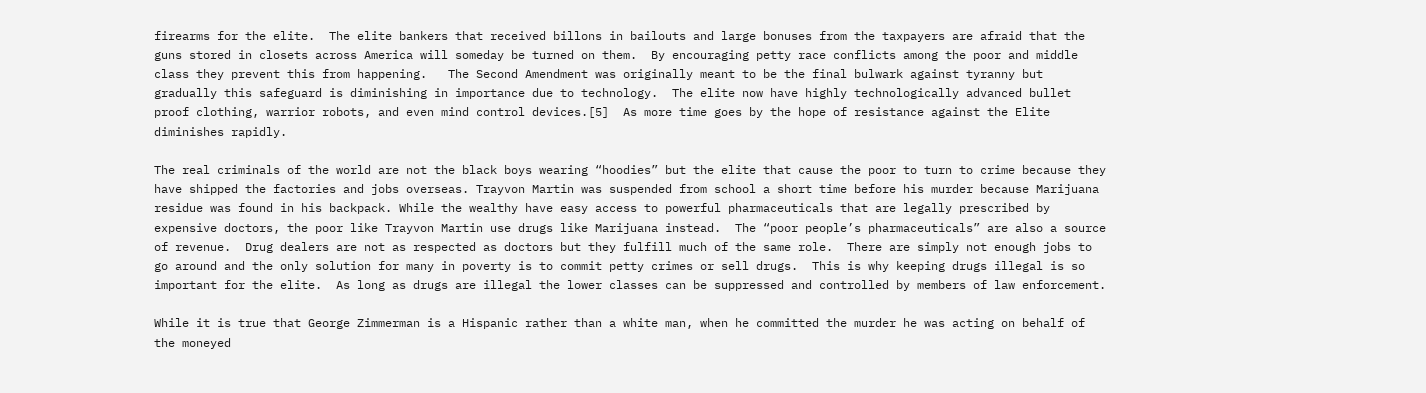firearms for the elite.  The elite bankers that received billons in bailouts and large bonuses from the taxpayers are afraid that the guns stored in closets across America will someday be turned on them.  By encouraging petty race conflicts among the poor and middle class they prevent this from happening.   The Second Amendment was originally meant to be the final bulwark against tyranny but gradually this safeguard is diminishing in importance due to technology.  The elite now have highly technologically advanced bullet proof clothing, warrior robots, and even mind control devices.[5]  As more time goes by the hope of resistance against the Elite diminishes rapidly.

The real criminals of the world are not the black boys wearing “hoodies” but the elite that cause the poor to turn to crime because they have shipped the factories and jobs overseas. Trayvon Martin was suspended from school a short time before his murder because Marijuana residue was found in his backpack. While the wealthy have easy access to powerful pharmaceuticals that are legally prescribed by expensive doctors, the poor like Trayvon Martin use drugs like Marijuana instead.  The “poor people’s pharmaceuticals” are also a source of revenue.  Drug dealers are not as respected as doctors but they fulfill much of the same role.  There are simply not enough jobs to go around and the only solution for many in poverty is to commit petty crimes or sell drugs.  This is why keeping drugs illegal is so important for the elite.  As long as drugs are illegal the lower classes can be suppressed and controlled by members of law enforcement.

While it is true that George Zimmerman is a Hispanic rather than a white man, when he committed the murder he was acting on behalf of the moneyed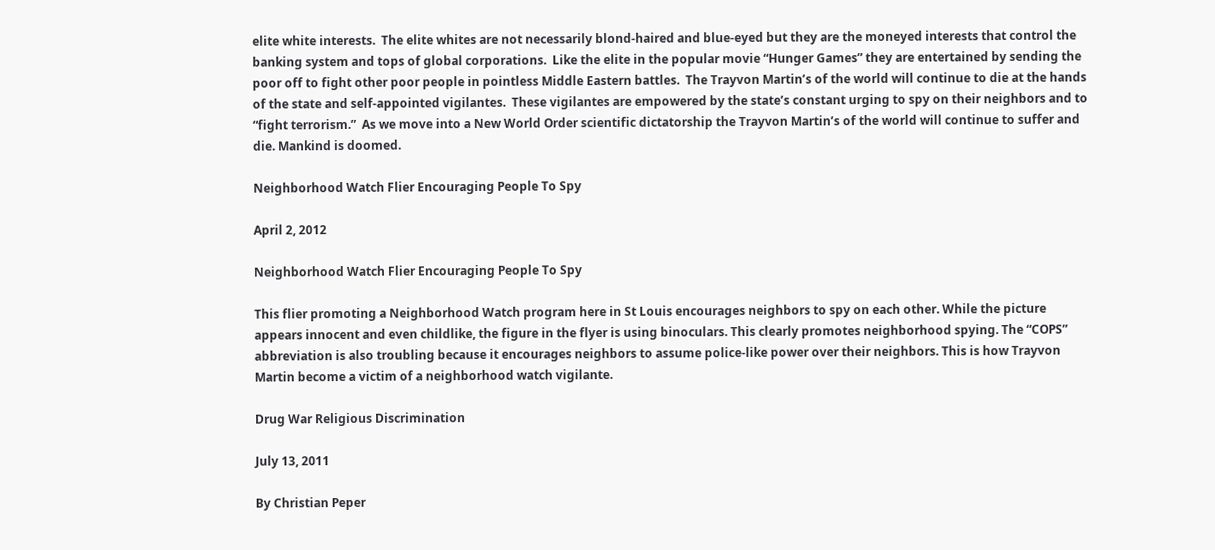elite white interests.  The elite whites are not necessarily blond-haired and blue-eyed but they are the moneyed interests that control the banking system and tops of global corporations.  Like the elite in the popular movie “Hunger Games” they are entertained by sending the poor off to fight other poor people in pointless Middle Eastern battles.  The Trayvon Martin’s of the world will continue to die at the hands of the state and self-appointed vigilantes.  These vigilantes are empowered by the state’s constant urging to spy on their neighbors and to “fight terrorism.”  As we move into a New World Order scientific dictatorship the Trayvon Martin’s of the world will continue to suffer and die. Mankind is doomed.

Neighborhood Watch Flier Encouraging People To Spy

April 2, 2012

Neighborhood Watch Flier Encouraging People To Spy

This flier promoting a Neighborhood Watch program here in St Louis encourages neighbors to spy on each other. While the picture appears innocent and even childlike, the figure in the flyer is using binoculars. This clearly promotes neighborhood spying. The “COPS” abbreviation is also troubling because it encourages neighbors to assume police-like power over their neighbors. This is how Trayvon Martin become a victim of a neighborhood watch vigilante.

Drug War Religious Discrimination

July 13, 2011

By Christian Peper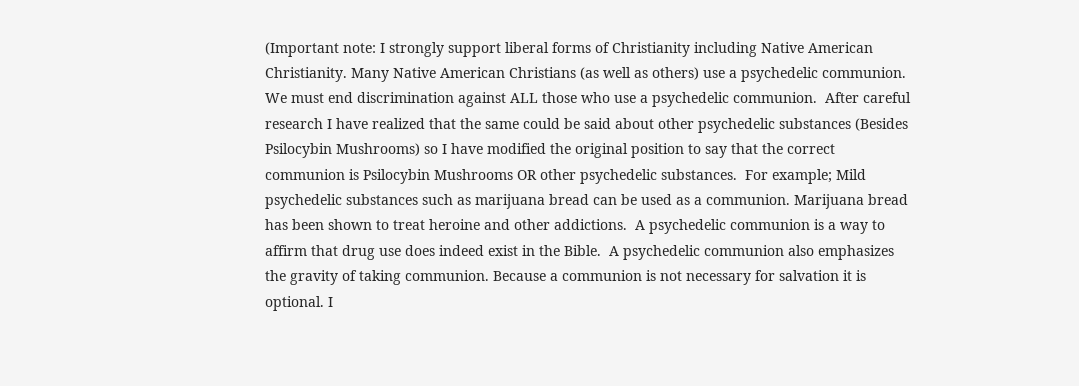(Important note: I strongly support liberal forms of Christianity including Native American Christianity. Many Native American Christians (as well as others) use a psychedelic communion. We must end discrimination against ALL those who use a psychedelic communion.  After careful research I have realized that the same could be said about other psychedelic substances (Besides Psilocybin Mushrooms) so I have modified the original position to say that the correct communion is Psilocybin Mushrooms OR other psychedelic substances.  For example; Mild psychedelic substances such as marijuana bread can be used as a communion. Marijuana bread has been shown to treat heroine and other addictions.  A psychedelic communion is a way to affirm that drug use does indeed exist in the Bible.  A psychedelic communion also emphasizes the gravity of taking communion. Because a communion is not necessary for salvation it is optional. I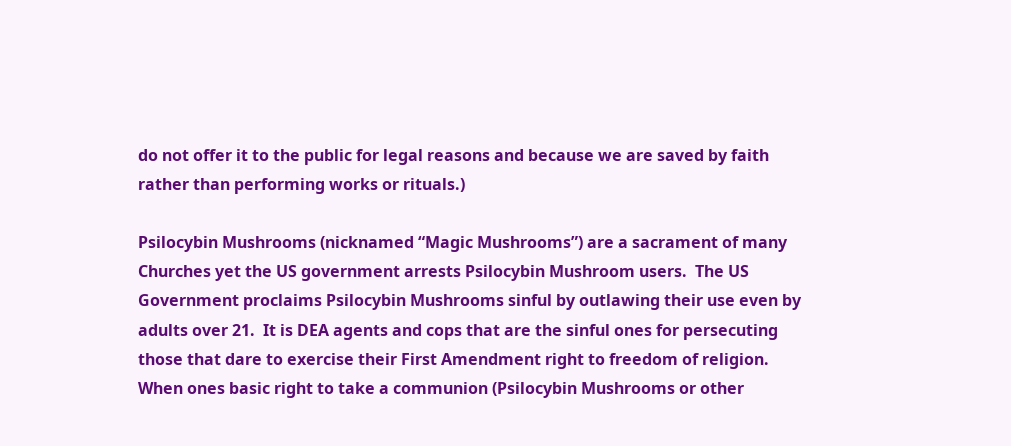do not offer it to the public for legal reasons and because we are saved by faith rather than performing works or rituals.)

Psilocybin Mushrooms (nicknamed “Magic Mushrooms”) are a sacrament of many Churches yet the US government arrests Psilocybin Mushroom users.  The US Government proclaims Psilocybin Mushrooms sinful by outlawing their use even by adults over 21.  It is DEA agents and cops that are the sinful ones for persecuting those that dare to exercise their First Amendment right to freedom of religion.  When ones basic right to take a communion (Psilocybin Mushrooms or other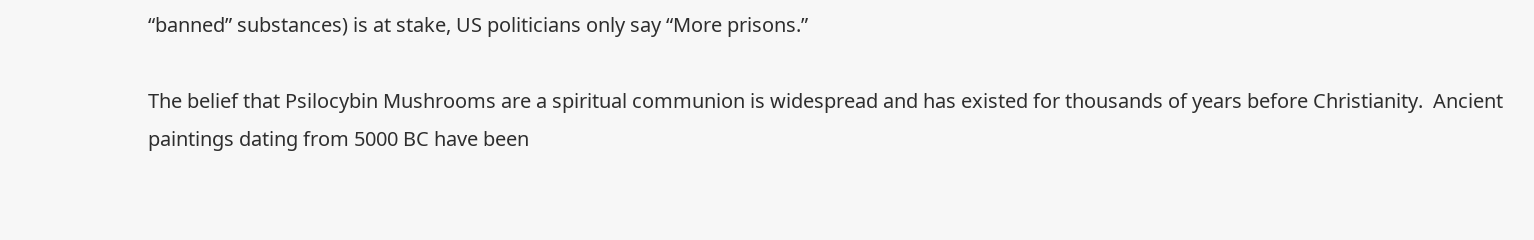“banned” substances) is at stake, US politicians only say “More prisons.”

The belief that Psilocybin Mushrooms are a spiritual communion is widespread and has existed for thousands of years before Christianity.  Ancient paintings dating from 5000 BC have been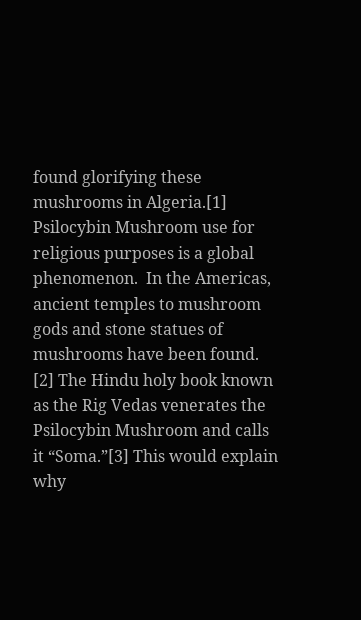found glorifying these mushrooms in Algeria.[1]  Psilocybin Mushroom use for religious purposes is a global phenomenon.  In the Americas, ancient temples to mushroom gods and stone statues of mushrooms have been found.  [2] The Hindu holy book known as the Rig Vedas venerates the Psilocybin Mushroom and calls it “Soma.”[3] This would explain why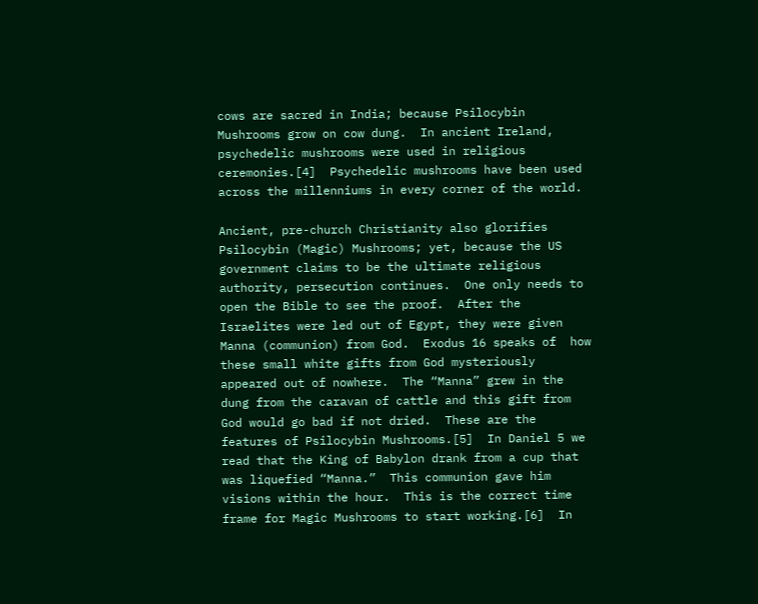cows are sacred in India; because Psilocybin Mushrooms grow on cow dung.  In ancient Ireland, psychedelic mushrooms were used in religious ceremonies.[4]  Psychedelic mushrooms have been used across the millenniums in every corner of the world.

Ancient, pre-church Christianity also glorifies Psilocybin (Magic) Mushrooms; yet, because the US government claims to be the ultimate religious authority, persecution continues.  One only needs to open the Bible to see the proof.  After the Israelites were led out of Egypt, they were given Manna (communion) from God.  Exodus 16 speaks of  how these small white gifts from God mysteriously appeared out of nowhere.  The “Manna” grew in the dung from the caravan of cattle and this gift from God would go bad if not dried.  These are the features of Psilocybin Mushrooms.[5]  In Daniel 5 we read that the King of Babylon drank from a cup that was liquefied “Manna.”  This communion gave him visions within the hour.  This is the correct time frame for Magic Mushrooms to start working.[6]  In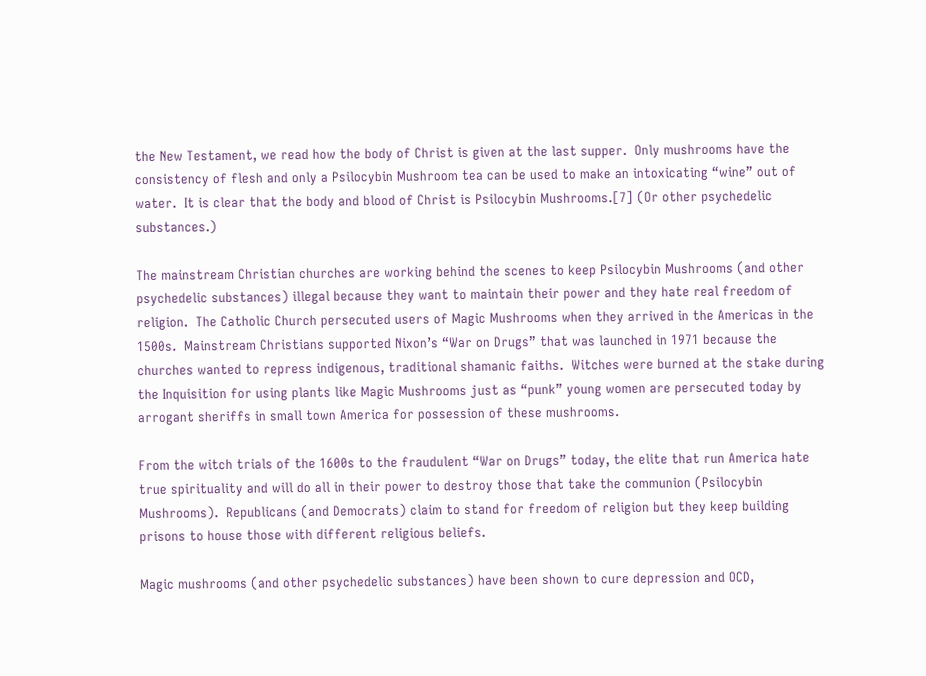the New Testament, we read how the body of Christ is given at the last supper.  Only mushrooms have the consistency of flesh and only a Psilocybin Mushroom tea can be used to make an intoxicating “wine” out of water.  It is clear that the body and blood of Christ is Psilocybin Mushrooms.[7] (Or other psychedelic substances.)

The mainstream Christian churches are working behind the scenes to keep Psilocybin Mushrooms (and other psychedelic substances) illegal because they want to maintain their power and they hate real freedom of religion.  The Catholic Church persecuted users of Magic Mushrooms when they arrived in the Americas in the 1500s.  Mainstream Christians supported Nixon’s “War on Drugs” that was launched in 1971 because the churches wanted to repress indigenous, traditional shamanic faiths.  Witches were burned at the stake during the Inquisition for using plants like Magic Mushrooms just as “punk” young women are persecuted today by arrogant sheriffs in small town America for possession of these mushrooms.

From the witch trials of the 1600s to the fraudulent “War on Drugs” today, the elite that run America hate true spirituality and will do all in their power to destroy those that take the communion (Psilocybin Mushrooms).  Republicans (and Democrats) claim to stand for freedom of religion but they keep building prisons to house those with different religious beliefs.

Magic mushrooms (and other psychedelic substances) have been shown to cure depression and OCD,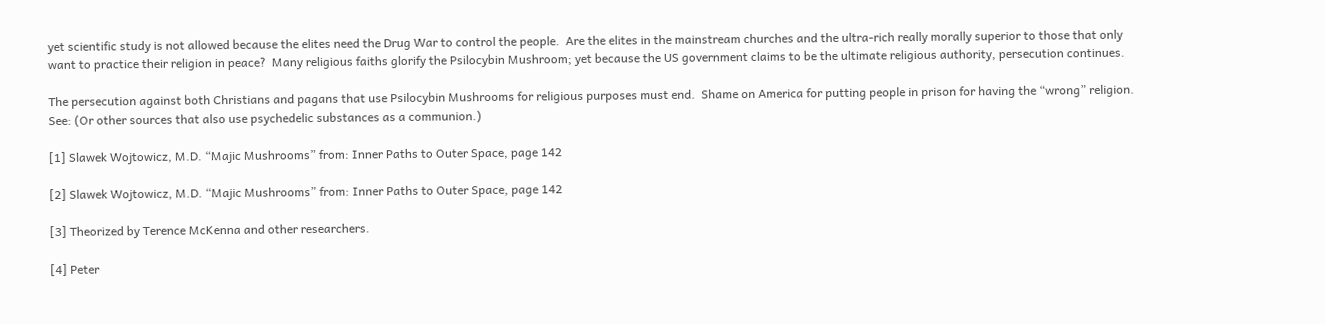yet scientific study is not allowed because the elites need the Drug War to control the people.  Are the elites in the mainstream churches and the ultra-rich really morally superior to those that only want to practice their religion in peace?  Many religious faiths glorify the Psilocybin Mushroom; yet because the US government claims to be the ultimate religious authority, persecution continues.

The persecution against both Christians and pagans that use Psilocybin Mushrooms for religious purposes must end.  Shame on America for putting people in prison for having the “wrong” religion.  See: (Or other sources that also use psychedelic substances as a communion.)

[1] Slawek Wojtowicz, M.D. “Majic Mushrooms” from: Inner Paths to Outer Space, page 142

[2] Slawek Wojtowicz, M.D. “Majic Mushrooms” from: Inner Paths to Outer Space, page 142

[3] Theorized by Terence McKenna and other researchers.

[4] Peter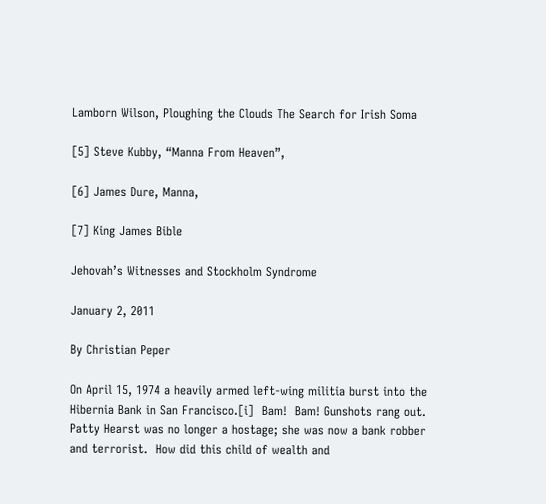Lamborn Wilson, Ploughing the Clouds The Search for Irish Soma

[5] Steve Kubby, “Manna From Heaven”,

[6] James Dure, Manna,

[7] King James Bible

Jehovah’s Witnesses and Stockholm Syndrome

January 2, 2011

By Christian Peper

On April 15, 1974 a heavily armed left-wing militia burst into the Hibernia Bank in San Francisco.[i]  Bam!  Bam! Gunshots rang out.  Patty Hearst was no longer a hostage; she was now a bank robber and terrorist.  How did this child of wealth and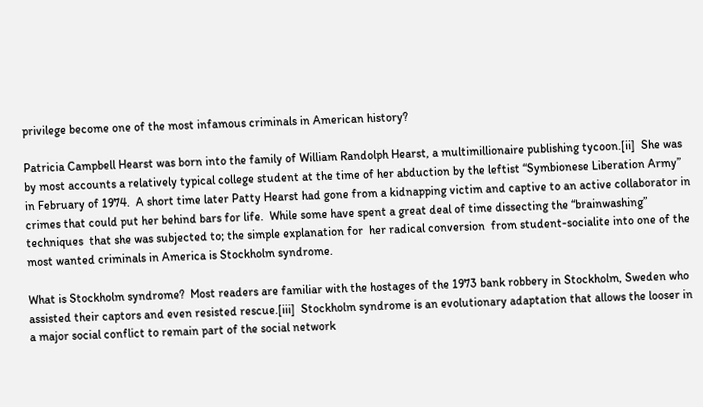privilege become one of the most infamous criminals in American history?

Patricia Campbell Hearst was born into the family of William Randolph Hearst, a multimillionaire publishing tycoon.[ii]  She was by most accounts a relatively typical college student at the time of her abduction by the leftist “Symbionese Liberation Army” in February of 1974.  A short time later Patty Hearst had gone from a kidnapping victim and captive to an active collaborator in crimes that could put her behind bars for life.  While some have spent a great deal of time dissecting the “brainwashing” techniques  that she was subjected to; the simple explanation for  her radical conversion  from student-socialite into one of the most wanted criminals in America is Stockholm syndrome.

What is Stockholm syndrome?  Most readers are familiar with the hostages of the 1973 bank robbery in Stockholm, Sweden who assisted their captors and even resisted rescue.[iii]  Stockholm syndrome is an evolutionary adaptation that allows the looser in a major social conflict to remain part of the social network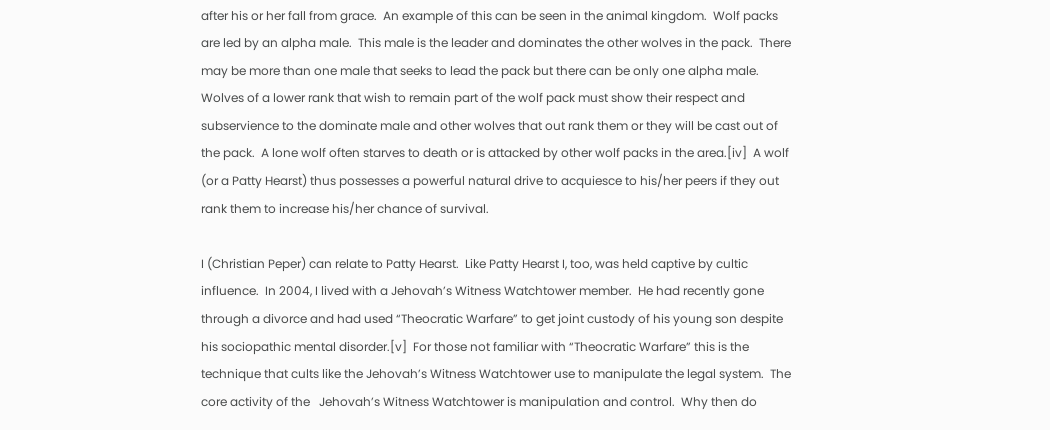after his or her fall from grace.  An example of this can be seen in the animal kingdom.  Wolf packs are led by an alpha male.  This male is the leader and dominates the other wolves in the pack.  There may be more than one male that seeks to lead the pack but there can be only one alpha male.  Wolves of a lower rank that wish to remain part of the wolf pack must show their respect and subservience to the dominate male and other wolves that out rank them or they will be cast out of the pack.  A lone wolf often starves to death or is attacked by other wolf packs in the area.[iv]  A wolf (or a Patty Hearst) thus possesses a powerful natural drive to acquiesce to his/her peers if they out rank them to increase his/her chance of survival.

I (Christian Peper) can relate to Patty Hearst.  Like Patty Hearst I, too, was held captive by cultic influence.  In 2004, I lived with a Jehovah’s Witness Watchtower member.  He had recently gone through a divorce and had used “Theocratic Warfare” to get joint custody of his young son despite his sociopathic mental disorder.[v]  For those not familiar with “Theocratic Warfare” this is the technique that cults like the Jehovah’s Witness Watchtower use to manipulate the legal system.  The core activity of the   Jehovah’s Witness Watchtower is manipulation and control.  Why then do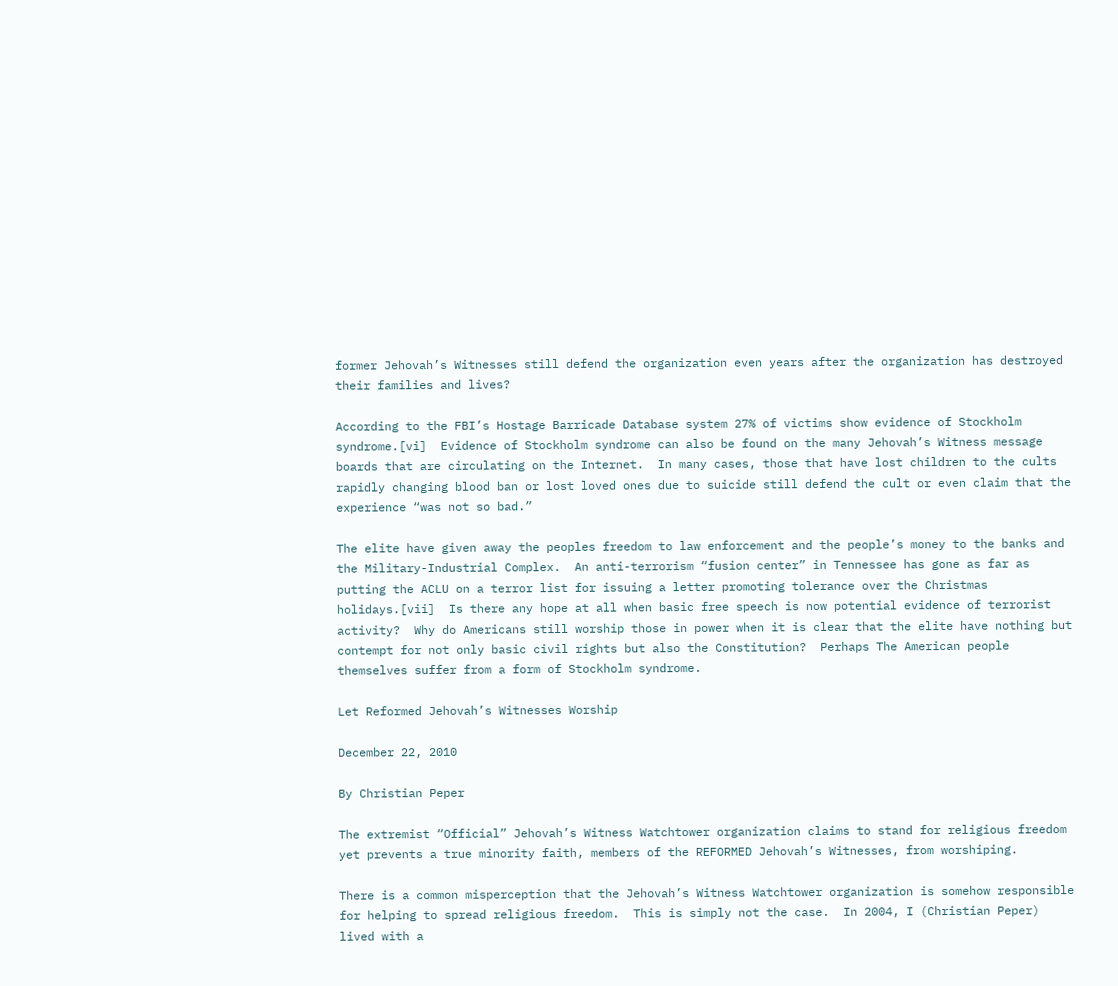former Jehovah’s Witnesses still defend the organization even years after the organization has destroyed their families and lives?

According to the FBI’s Hostage Barricade Database system 27% of victims show evidence of Stockholm syndrome.[vi]  Evidence of Stockholm syndrome can also be found on the many Jehovah’s Witness message boards that are circulating on the Internet.  In many cases, those that have lost children to the cults rapidly changing blood ban or lost loved ones due to suicide still defend the cult or even claim that the experience “was not so bad.”

The elite have given away the peoples freedom to law enforcement and the people’s money to the banks and the Military-Industrial Complex.  An anti-terrorism “fusion center” in Tennessee has gone as far as putting the ACLU on a terror list for issuing a letter promoting tolerance over the Christmas holidays.[vii]  Is there any hope at all when basic free speech is now potential evidence of terrorist activity?  Why do Americans still worship those in power when it is clear that the elite have nothing but contempt for not only basic civil rights but also the Constitution?  Perhaps The American people themselves suffer from a form of Stockholm syndrome.

Let Reformed Jehovah’s Witnesses Worship

December 22, 2010

By Christian Peper

The extremist “Official” Jehovah’s Witness Watchtower organization claims to stand for religious freedom yet prevents a true minority faith, members of the REFORMED Jehovah’s Witnesses, from worshiping.

There is a common misperception that the Jehovah’s Witness Watchtower organization is somehow responsible for helping to spread religious freedom.  This is simply not the case.  In 2004, I (Christian Peper) lived with a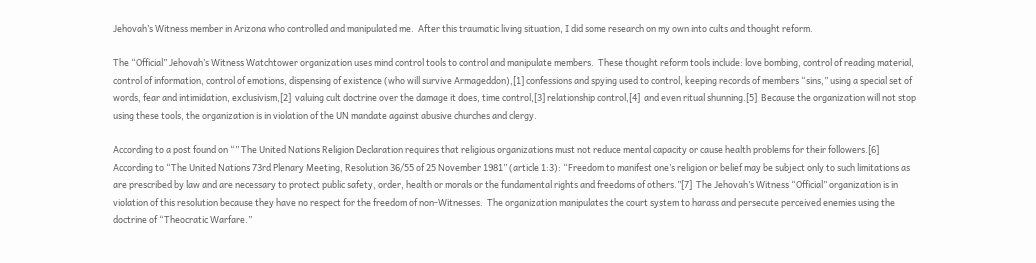Jehovah’s Witness member in Arizona who controlled and manipulated me.  After this traumatic living situation, I did some research on my own into cults and thought reform.

The “Official” Jehovah’s Witness Watchtower organization uses mind control tools to control and manipulate members.  These thought reform tools include: love bombing, control of reading material, control of information, control of emotions, dispensing of existence (who will survive Armageddon),[1] confessions and spying used to control, keeping records of members “sins,” using a special set of words, fear and intimidation, exclusivism,[2]  valuing cult doctrine over the damage it does, time control,[3] relationship control,[4]  and even ritual shunning.[5]  Because the organization will not stop using these tools, the organization is in violation of the UN mandate against abusive churches and clergy.

According to a post found on “” The United Nations Religion Declaration requires that religious organizations must not reduce mental capacity or cause health problems for their followers.[6]  According to “The United Nations 73rd Plenary Meeting, Resolution 36/55 of 25 November 1981” (article 1:3): “Freedom to manifest one’s religion or belief may be subject only to such limitations as are prescribed by law and are necessary to protect public safety, order, health or morals or the fundamental rights and freedoms of others.”[7]  The Jehovah’s Witness “Official” organization is in violation of this resolution because they have no respect for the freedom of non-Witnesses.  The organization manipulates the court system to harass and persecute perceived enemies using the doctrine of “Theocratic Warfare.”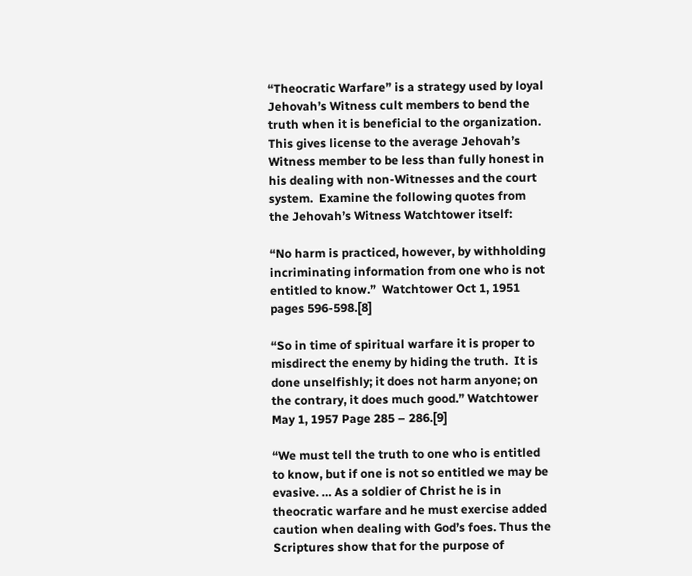“Theocratic Warfare” is a strategy used by loyal Jehovah’s Witness cult members to bend the truth when it is beneficial to the organization.  This gives license to the average Jehovah’s Witness member to be less than fully honest in his dealing with non-Witnesses and the court system.  Examine the following quotes from the Jehovah’s Witness Watchtower itself:

“No harm is practiced, however, by withholding incriminating information from one who is not entitled to know.”  Watchtower Oct 1, 1951 pages 596-598.[8]

“So in time of spiritual warfare it is proper to misdirect the enemy by hiding the truth.  It is done unselfishly; it does not harm anyone; on the contrary, it does much good.” Watchtower May 1, 1957 Page 285 – 286.[9]

“We must tell the truth to one who is entitled to know, but if one is not so entitled we may be evasive. … As a soldier of Christ he is in theocratic warfare and he must exercise added caution when dealing with God’s foes. Thus the Scriptures show that for the purpose of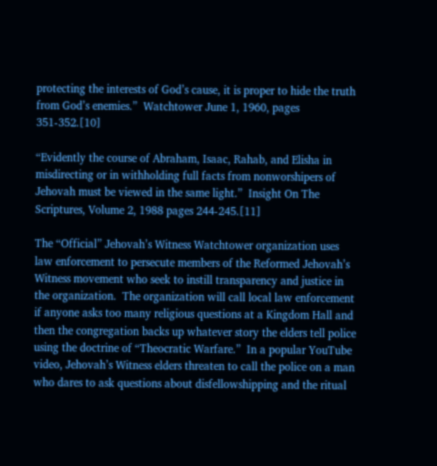protecting the interests of God’s cause, it is proper to hide the truth from God’s enemies.”  Watchtower June 1, 1960, pages 351-352.[10]

“Evidently the course of Abraham, Isaac, Rahab, and Elisha in misdirecting or in withholding full facts from nonworshipers of Jehovah must be viewed in the same light.”  Insight On The Scriptures, Volume 2, 1988 pages 244-245.[11]

The “Official” Jehovah’s Witness Watchtower organization uses law enforcement to persecute members of the Reformed Jehovah’s Witness movement who seek to instill transparency and justice in the organization.  The organization will call local law enforcement if anyone asks too many religious questions at a Kingdom Hall and then the congregation backs up whatever story the elders tell police using the doctrine of “Theocratic Warfare.”  In a popular YouTube video, Jehovah’s Witness elders threaten to call the police on a man who dares to ask questions about disfellowshipping and the ritual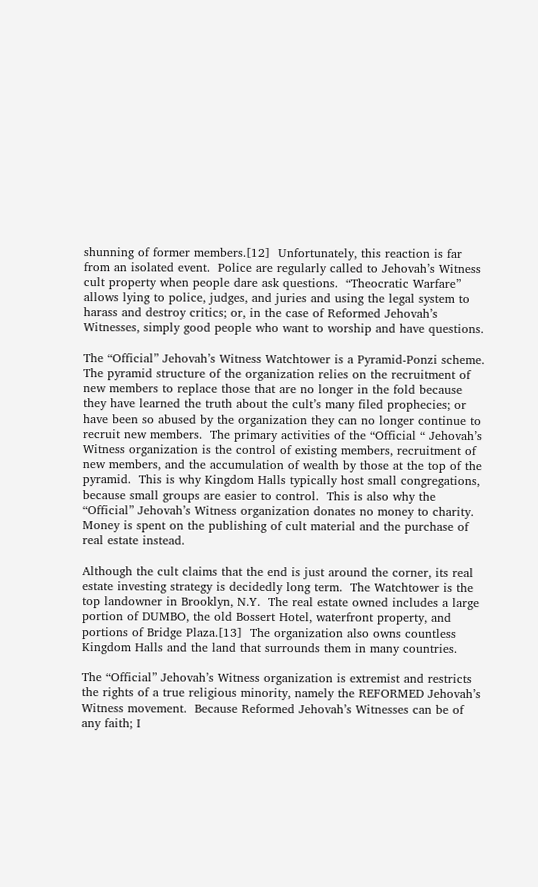shunning of former members.[12]  Unfortunately, this reaction is far from an isolated event.  Police are regularly called to Jehovah’s Witness cult property when people dare ask questions.  “Theocratic Warfare” allows lying to police, judges, and juries and using the legal system to harass and destroy critics; or, in the case of Reformed Jehovah’s Witnesses, simply good people who want to worship and have questions.

The “Official” Jehovah’s Witness Watchtower is a Pyramid-Ponzi scheme.  The pyramid structure of the organization relies on the recruitment of new members to replace those that are no longer in the fold because they have learned the truth about the cult’s many filed prophecies; or have been so abused by the organization they can no longer continue to recruit new members.  The primary activities of the “Official “ Jehovah’s Witness organization is the control of existing members, recruitment of new members, and the accumulation of wealth by those at the top of the pyramid.  This is why Kingdom Halls typically host small congregations, because small groups are easier to control.  This is also why the “Official” Jehovah’s Witness organization donates no money to charity.  Money is spent on the publishing of cult material and the purchase of real estate instead.

Although the cult claims that the end is just around the corner, its real estate investing strategy is decidedly long term.  The Watchtower is the top landowner in Brooklyn, N.Y.  The real estate owned includes a large portion of DUMBO, the old Bossert Hotel, waterfront property, and portions of Bridge Plaza.[13]  The organization also owns countless Kingdom Halls and the land that surrounds them in many countries.

The “Official” Jehovah’s Witness organization is extremist and restricts the rights of a true religious minority, namely the REFORMED Jehovah’s Witness movement.  Because Reformed Jehovah’s Witnesses can be of any faith; I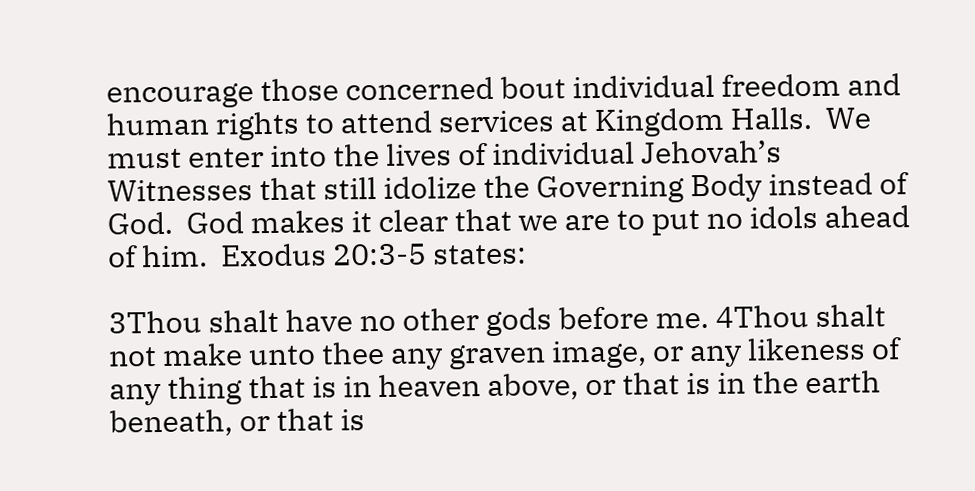encourage those concerned bout individual freedom and human rights to attend services at Kingdom Halls.  We must enter into the lives of individual Jehovah’s Witnesses that still idolize the Governing Body instead of God.  God makes it clear that we are to put no idols ahead of him.  Exodus 20:3-5 states:

3Thou shalt have no other gods before me. 4Thou shalt not make unto thee any graven image, or any likeness of any thing that is in heaven above, or that is in the earth beneath, or that is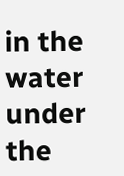in the water under the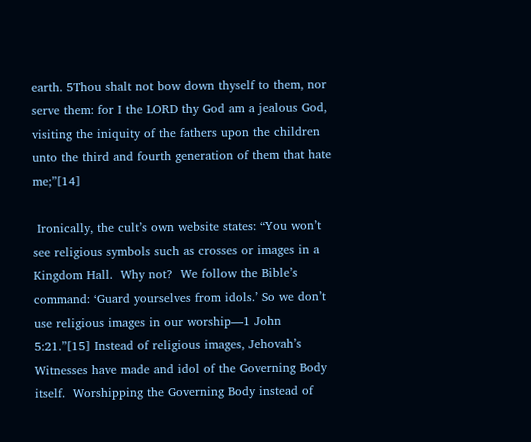earth. 5Thou shalt not bow down thyself to them, nor serve them: for I the LORD thy God am a jealous God, visiting the iniquity of the fathers upon the children unto the third and fourth generation of them that hate me;”[14]

 Ironically, the cult’s own website states: “You won’t see religious symbols such as crosses or images in a Kingdom Hall.  Why not?  We follow the Bible’s command: ‘Guard yourselves from idols.’ So we don’t use religious images in our worship—1 John 5:21.”[15] Instead of religious images, Jehovah’s Witnesses have made and idol of the Governing Body itself.  Worshipping the Governing Body instead of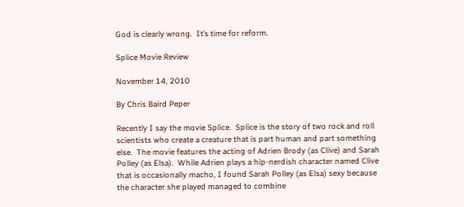God is clearly wrong.  It’s time for reform.

Splice Movie Review

November 14, 2010

By Chris Baird Peper

Recently I say the movie Splice.  Splice is the story of two rock and roll scientists who create a creature that is part human and part something else.  The movie features the acting of Adrien Brody (as Clive) and Sarah Polley (as Elsa).  While Adrien plays a hip-nerdish character named Clive that is occasionally macho, I found Sarah Polley (as Elsa) sexy because the character she played managed to combine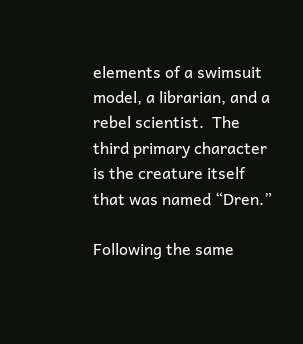elements of a swimsuit model, a librarian, and a rebel scientist.  The third primary character is the creature itself that was named “Dren.”

Following the same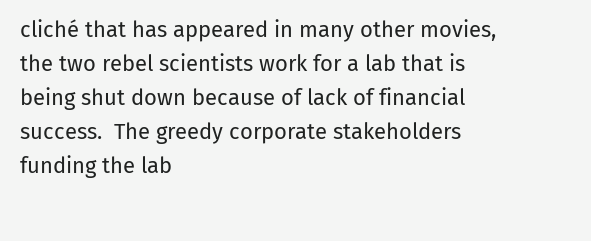cliché that has appeared in many other movies, the two rebel scientists work for a lab that is being shut down because of lack of financial success.  The greedy corporate stakeholders funding the lab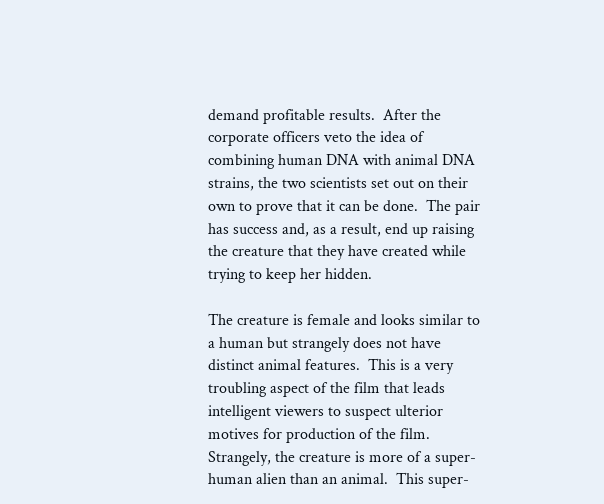demand profitable results.  After the corporate officers veto the idea of combining human DNA with animal DNA strains, the two scientists set out on their own to prove that it can be done.  The pair has success and, as a result, end up raising the creature that they have created while trying to keep her hidden.

The creature is female and looks similar to a human but strangely does not have distinct animal features.  This is a very troubling aspect of the film that leads intelligent viewers to suspect ulterior motives for production of the film.  Strangely, the creature is more of a super-human alien than an animal.  This super-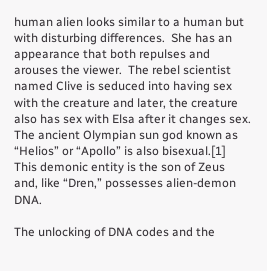human alien looks similar to a human but with disturbing differences.  She has an appearance that both repulses and arouses the viewer.  The rebel scientist named Clive is seduced into having sex with the creature and later, the creature also has sex with Elsa after it changes sex.  The ancient Olympian sun god known as “Helios” or “Apollo” is also bisexual.[1]  This demonic entity is the son of Zeus and, like “Dren,” possesses alien-demon DNA.

The unlocking of DNA codes and the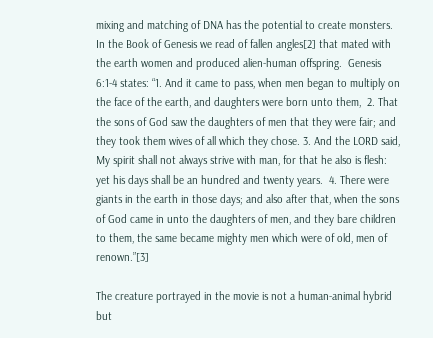mixing and matching of DNA has the potential to create monsters.  In the Book of Genesis we read of fallen angles[2] that mated with the earth women and produced alien-human offspring.  Genesis 6:1-4 states: “1. And it came to pass, when men began to multiply on the face of the earth, and daughters were born unto them,  2. That the sons of God saw the daughters of men that they were fair; and they took them wives of all which they chose. 3. And the LORD said, My spirit shall not always strive with man, for that he also is flesh: yet his days shall be an hundred and twenty years.  4. There were giants in the earth in those days; and also after that, when the sons of God came in unto the daughters of men, and they bare children to them, the same became mighty men which were of old, men of renown.”[3]

The creature portrayed in the movie is not a human-animal hybrid but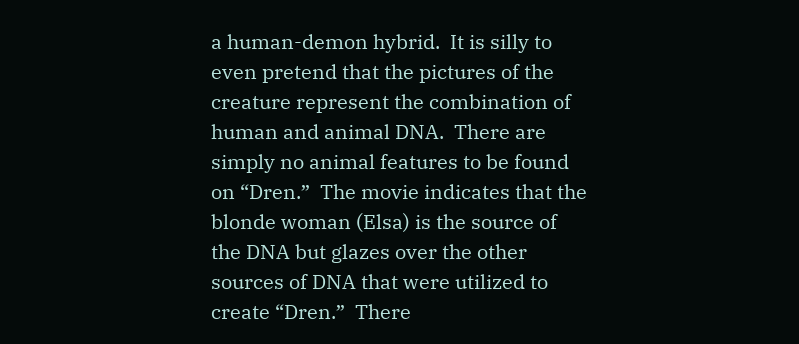a human-demon hybrid.  It is silly to even pretend that the pictures of the creature represent the combination of human and animal DNA.  There are simply no animal features to be found on “Dren.”  The movie indicates that the blonde woman (Elsa) is the source of the DNA but glazes over the other sources of DNA that were utilized to create “Dren.”  There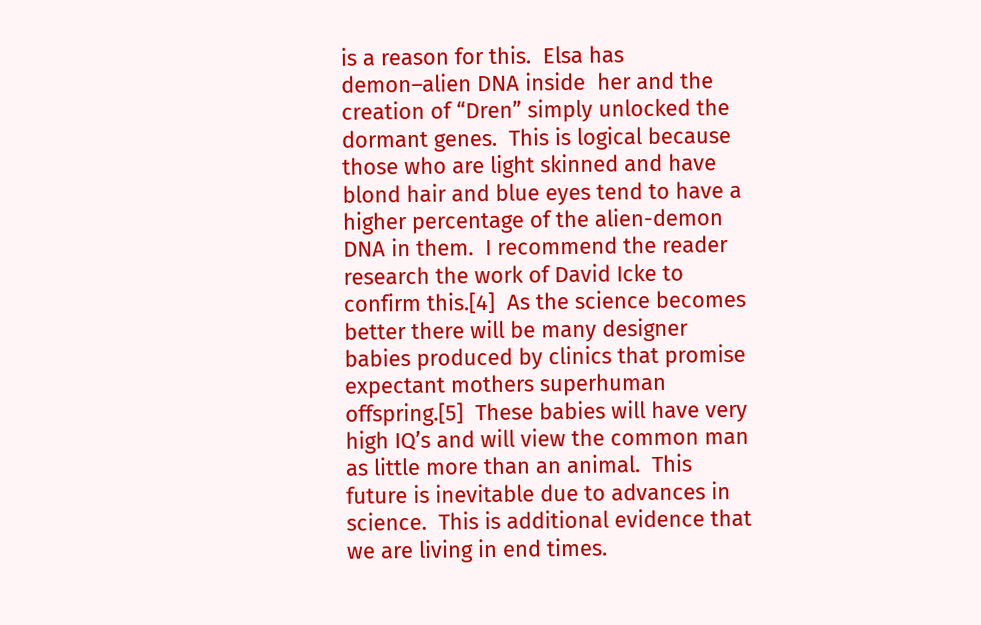is a reason for this.  Elsa has demon–alien DNA inside  her and the creation of “Dren” simply unlocked the dormant genes.  This is logical because those who are light skinned and have blond hair and blue eyes tend to have a higher percentage of the alien-demon DNA in them.  I recommend the reader research the work of David Icke to confirm this.[4]  As the science becomes better there will be many designer babies produced by clinics that promise expectant mothers superhuman offspring.[5]  These babies will have very high IQ’s and will view the common man as little more than an animal.  This future is inevitable due to advances in science.  This is additional evidence that we are living in end times.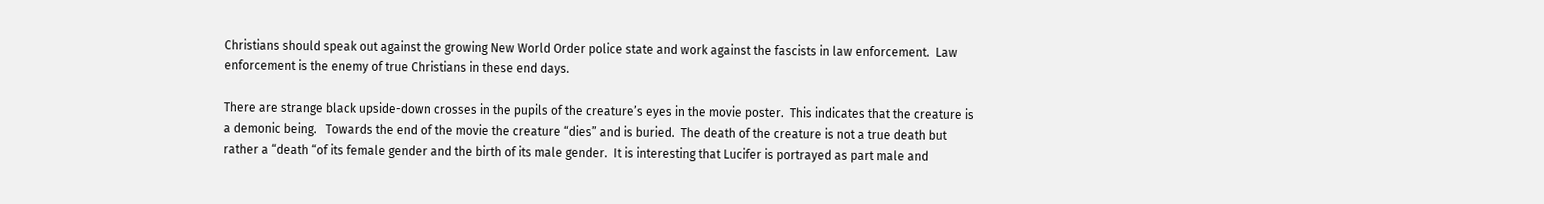Christians should speak out against the growing New World Order police state and work against the fascists in law enforcement.  Law enforcement is the enemy of true Christians in these end days.

There are strange black upside-down crosses in the pupils of the creature’s eyes in the movie poster.  This indicates that the creature is a demonic being.   Towards the end of the movie the creature “dies” and is buried.  The death of the creature is not a true death but rather a “death “of its female gender and the birth of its male gender.  It is interesting that Lucifer is portrayed as part male and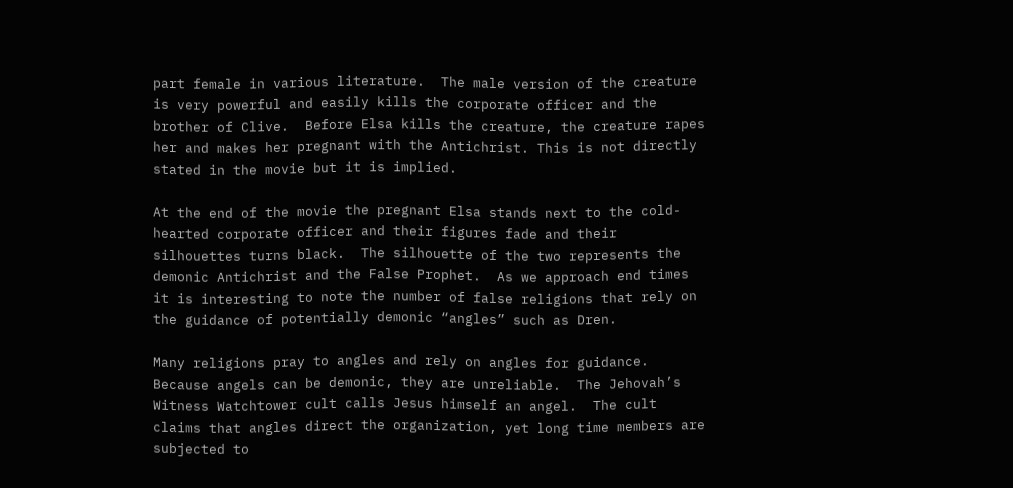part female in various literature.  The male version of the creature is very powerful and easily kills the corporate officer and the brother of Clive.  Before Elsa kills the creature, the creature rapes her and makes her pregnant with the Antichrist. This is not directly stated in the movie but it is implied.

At the end of the movie the pregnant Elsa stands next to the cold-hearted corporate officer and their figures fade and their silhouettes turns black.  The silhouette of the two represents the demonic Antichrist and the False Prophet.  As we approach end times it is interesting to note the number of false religions that rely on the guidance of potentially demonic “angles” such as Dren.

Many religions pray to angles and rely on angles for guidance.  Because angels can be demonic, they are unreliable.  The Jehovah’s Witness Watchtower cult calls Jesus himself an angel.  The cult claims that angles direct the organization, yet long time members are subjected to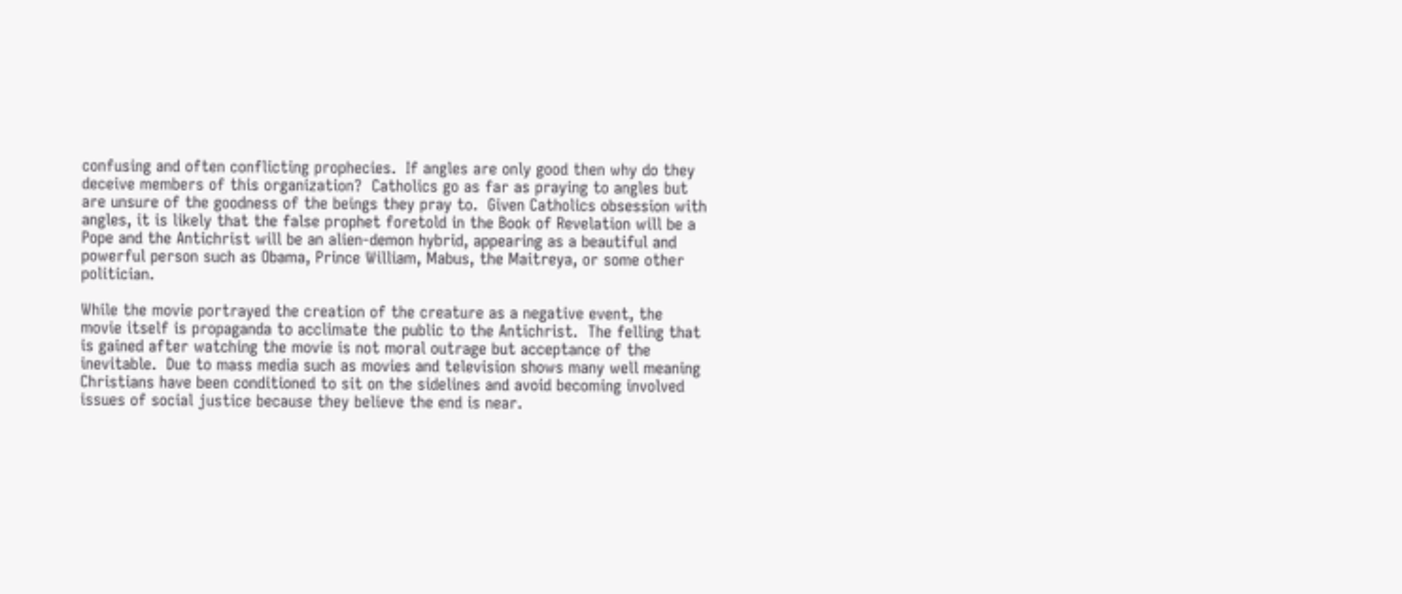confusing and often conflicting prophecies.  If angles are only good then why do they deceive members of this organization?  Catholics go as far as praying to angles but are unsure of the goodness of the beings they pray to.  Given Catholics obsession with angles, it is likely that the false prophet foretold in the Book of Revelation will be a Pope and the Antichrist will be an alien-demon hybrid, appearing as a beautiful and powerful person such as Obama, Prince William, Mabus, the Maitreya, or some other politician.

While the movie portrayed the creation of the creature as a negative event, the movie itself is propaganda to acclimate the public to the Antichrist.  The felling that is gained after watching the movie is not moral outrage but acceptance of the inevitable.  Due to mass media such as movies and television shows many well meaning Christians have been conditioned to sit on the sidelines and avoid becoming involved issues of social justice because they believe the end is near.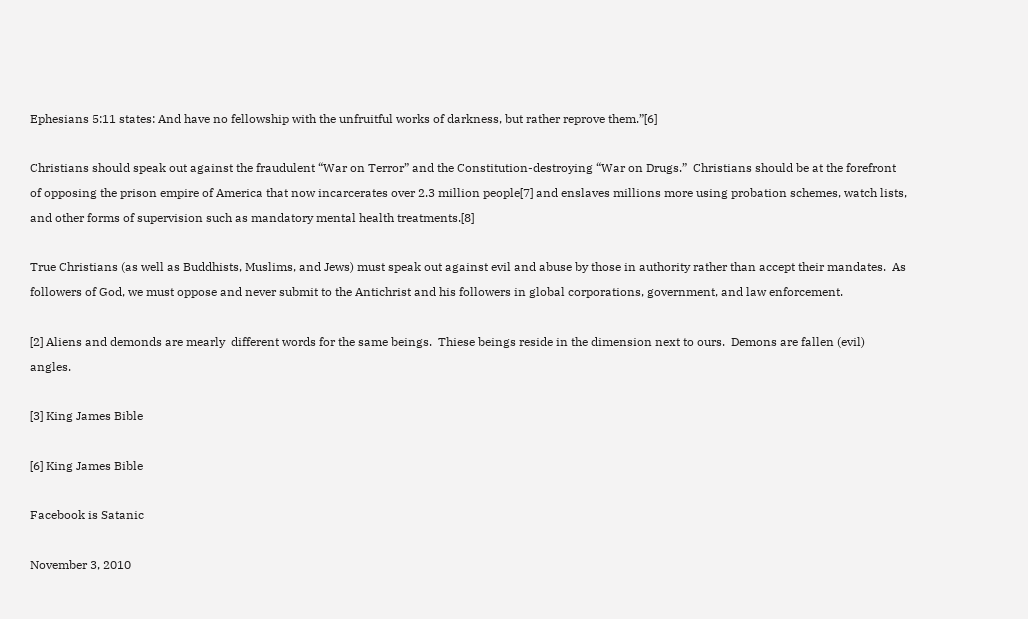Ephesians 5:11 states: And have no fellowship with the unfruitful works of darkness, but rather reprove them.”[6]

Christians should speak out against the fraudulent “War on Terror” and the Constitution-destroying “War on Drugs.”  Christians should be at the forefront of opposing the prison empire of America that now incarcerates over 2.3 million people[7] and enslaves millions more using probation schemes, watch lists, and other forms of supervision such as mandatory mental health treatments.[8]

True Christians (as well as Buddhists, Muslims, and Jews) must speak out against evil and abuse by those in authority rather than accept their mandates.  As followers of God, we must oppose and never submit to the Antichrist and his followers in global corporations, government, and law enforcement.

[2] Aliens and demonds are mearly  different words for the same beings.  Thiese beings reside in the dimension next to ours.  Demons are fallen (evil) angles.

[3] King James Bible

[6] King James Bible

Facebook is Satanic

November 3, 2010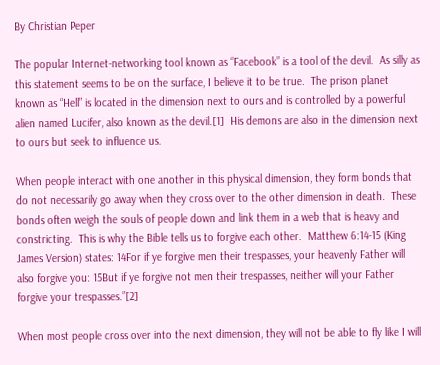By Christian Peper

The popular Internet-networking tool known as “Facebook” is a tool of the devil.  As silly as this statement seems to be on the surface, I believe it to be true.  The prison planet known as “Hell” is located in the dimension next to ours and is controlled by a powerful alien named Lucifer, also known as the devil.[1]  His demons are also in the dimension next to ours but seek to influence us.

When people interact with one another in this physical dimension, they form bonds that do not necessarily go away when they cross over to the other dimension in death.  These bonds often weigh the souls of people down and link them in a web that is heavy and constricting.  This is why the Bible tells us to forgive each other.  Matthew 6:14-15 (King James Version) states: 14For if ye forgive men their trespasses, your heavenly Father will also forgive you: 15But if ye forgive not men their trespasses, neither will your Father forgive your trespasses.”[2]

When most people cross over into the next dimension, they will not be able to fly like I will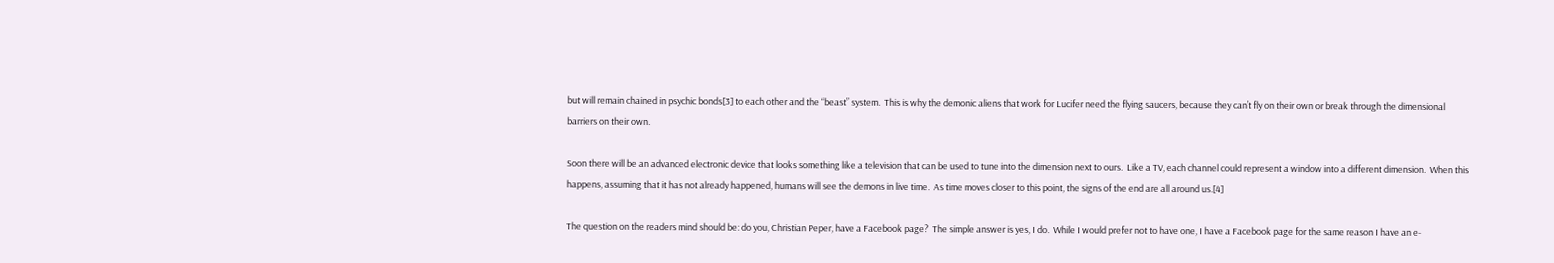but will remain chained in psychic bonds[3] to each other and the “beast” system.  This is why the demonic aliens that work for Lucifer need the flying saucers, because they can’t fly on their own or break through the dimensional barriers on their own.

Soon there will be an advanced electronic device that looks something like a television that can be used to tune into the dimension next to ours.  Like a TV, each channel could represent a window into a different dimension.  When this happens, assuming that it has not already happened, humans will see the demons in live time.  As time moves closer to this point, the signs of the end are all around us.[4]

The question on the readers mind should be: do you, Christian Peper, have a Facebook page?  The simple answer is yes, I do.  While I would prefer not to have one, I have a Facebook page for the same reason I have an e-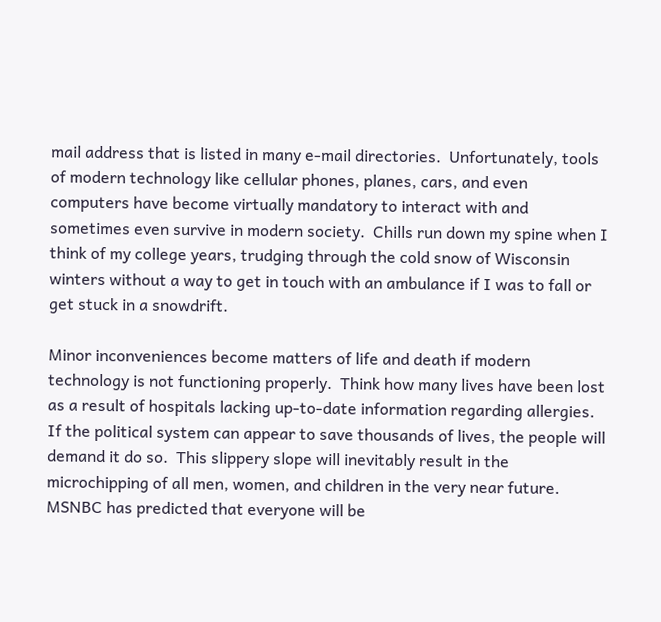mail address that is listed in many e-mail directories.  Unfortunately, tools of modern technology like cellular phones, planes, cars, and even computers have become virtually mandatory to interact with and sometimes even survive in modern society.  Chills run down my spine when I think of my college years, trudging through the cold snow of Wisconsin winters without a way to get in touch with an ambulance if I was to fall or get stuck in a snowdrift.

Minor inconveniences become matters of life and death if modern technology is not functioning properly.  Think how many lives have been lost as a result of hospitals lacking up-to-date information regarding allergies.  If the political system can appear to save thousands of lives, the people will demand it do so.  This slippery slope will inevitably result in the microchipping of all men, women, and children in the very near future.  MSNBC has predicted that everyone will be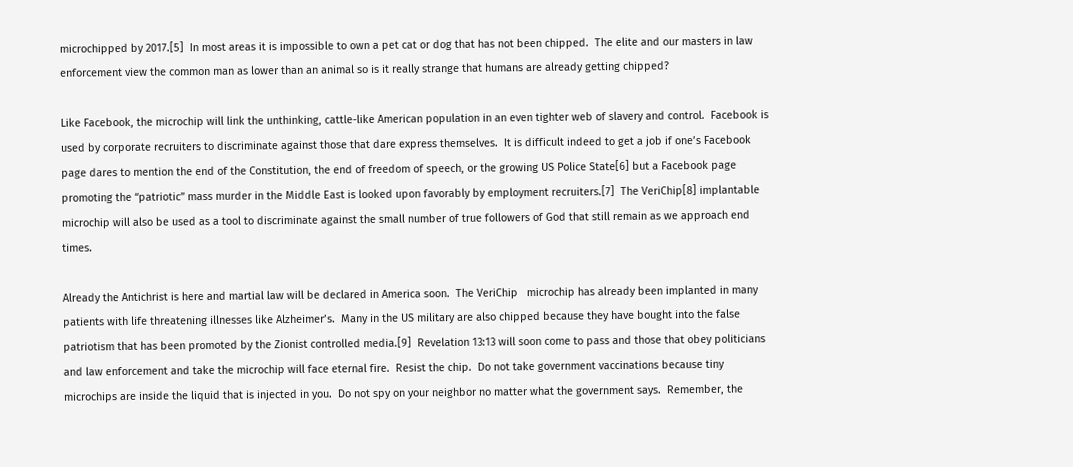microchipped by 2017.[5]  In most areas it is impossible to own a pet cat or dog that has not been chipped.  The elite and our masters in law enforcement view the common man as lower than an animal so is it really strange that humans are already getting chipped?

Like Facebook, the microchip will link the unthinking, cattle-like American population in an even tighter web of slavery and control.  Facebook is used by corporate recruiters to discriminate against those that dare express themselves.  It is difficult indeed to get a job if one’s Facebook page dares to mention the end of the Constitution, the end of freedom of speech, or the growing US Police State[6] but a Facebook page promoting the “patriotic” mass murder in the Middle East is looked upon favorably by employment recruiters.[7]  The VeriChip[8] implantable microchip will also be used as a tool to discriminate against the small number of true followers of God that still remain as we approach end times.

Already the Antichrist is here and martial law will be declared in America soon.  The VeriChip   microchip has already been implanted in many patients with life threatening illnesses like Alzheimer’s.  Many in the US military are also chipped because they have bought into the false patriotism that has been promoted by the Zionist controlled media.[9]  Revelation 13:13 will soon come to pass and those that obey politicians and law enforcement and take the microchip will face eternal fire.  Resist the chip.  Do not take government vaccinations because tiny microchips are inside the liquid that is injected in you.  Do not spy on your neighbor no matter what the government says.  Remember, the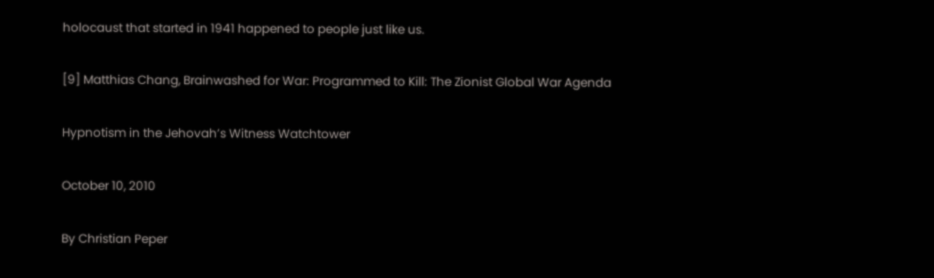holocaust that started in 1941 happened to people just like us.

[9] Matthias Chang, Brainwashed for War: Programmed to Kill: The Zionist Global War Agenda

Hypnotism in the Jehovah’s Witness Watchtower

October 10, 2010

By Christian Peper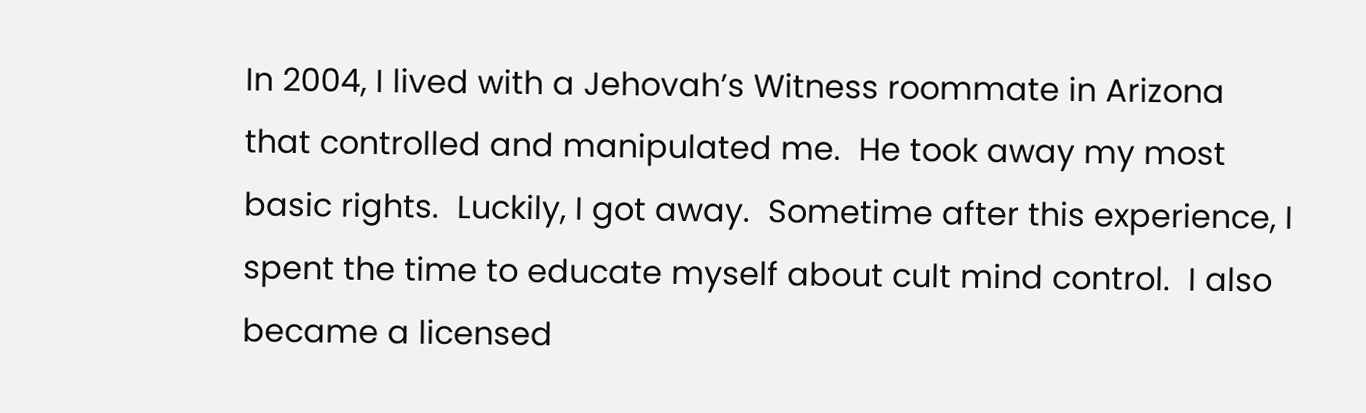In 2004, I lived with a Jehovah’s Witness roommate in Arizona that controlled and manipulated me.  He took away my most basic rights.  Luckily, I got away.  Sometime after this experience, I spent the time to educate myself about cult mind control.  I also became a licensed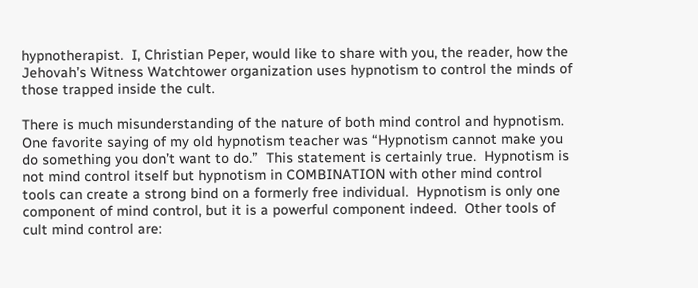hypnotherapist.  I, Christian Peper, would like to share with you, the reader, how the Jehovah’s Witness Watchtower organization uses hypnotism to control the minds of those trapped inside the cult.

There is much misunderstanding of the nature of both mind control and hypnotism.  One favorite saying of my old hypnotism teacher was “Hypnotism cannot make you do something you don’t want to do.”  This statement is certainly true.  Hypnotism is not mind control itself but hypnotism in COMBINATION with other mind control tools can create a strong bind on a formerly free individual.  Hypnotism is only one component of mind control, but it is a powerful component indeed.  Other tools of cult mind control are: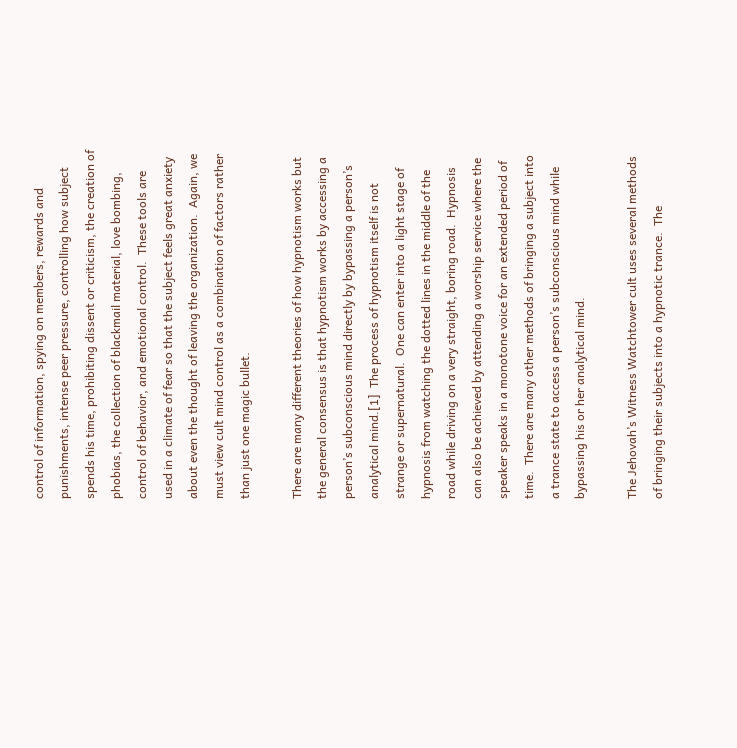control of information, spying on members, rewards and punishments, intense peer pressure, controlling how subject spends his time, prohibiting dissent or criticism, the creation of phobias, the collection of blackmail material, love bombing, control of behavior, and emotional control.  These tools are used in a climate of fear so that the subject feels great anxiety about even the thought of leaving the organization.  Again, we must view cult mind control as a combination of factors rather than just one magic bullet.

There are many different theories of how hypnotism works but the general consensus is that hypnotism works by accessing a person’s subconscious mind directly by bypassing a person’s analytical mind.[1]  The process of hypnotism itself is not strange or supernatural.  One can enter into a light stage of hypnosis from watching the dotted lines in the middle of the road while driving on a very straight, boring road.  Hypnosis can also be achieved by attending a worship service where the speaker speaks in a monotone voice for an extended period of time.  There are many other methods of bringing a subject into a trance state to access a person’s subconscious mind while bypassing his or her analytical mind.

The Jehovah’s Witness Watchtower cult uses several methods of bringing their subjects into a hypnotic trance.  The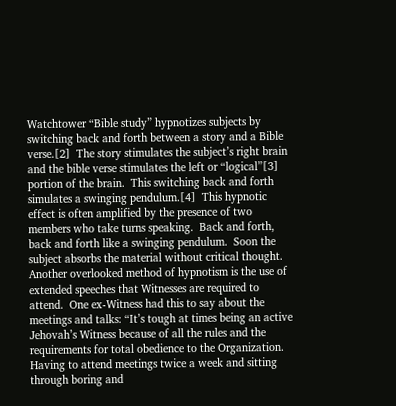Watchtower “Bible study” hypnotizes subjects by switching back and forth between a story and a Bible verse.[2]  The story stimulates the subject’s right brain and the bible verse stimulates the left or “logical”[3] portion of the brain.  This switching back and forth simulates a swinging pendulum.[4]  This hypnotic effect is often amplified by the presence of two members who take turns speaking.  Back and forth, back and forth like a swinging pendulum.  Soon the subject absorbs the material without critical thought.  Another overlooked method of hypnotism is the use of extended speeches that Witnesses are required to attend.  One ex-Witness had this to say about the meetings and talks: “It’s tough at times being an active Jehovah’s Witness because of all the rules and the requirements for total obedience to the Organization.  Having to attend meetings twice a week and sitting through boring and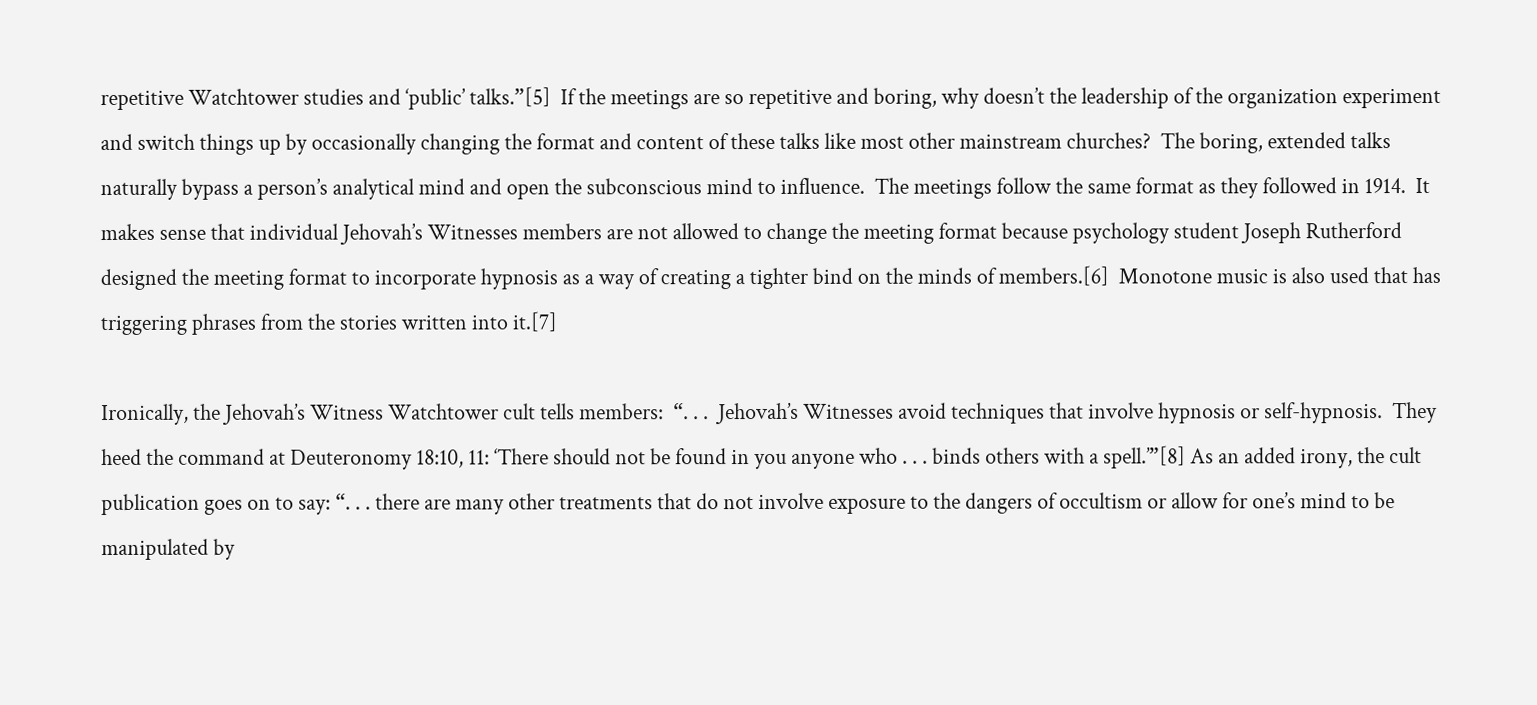repetitive Watchtower studies and ‘public’ talks.”[5]  If the meetings are so repetitive and boring, why doesn’t the leadership of the organization experiment and switch things up by occasionally changing the format and content of these talks like most other mainstream churches?  The boring, extended talks naturally bypass a person’s analytical mind and open the subconscious mind to influence.  The meetings follow the same format as they followed in 1914.  It makes sense that individual Jehovah’s Witnesses members are not allowed to change the meeting format because psychology student Joseph Rutherford designed the meeting format to incorporate hypnosis as a way of creating a tighter bind on the minds of members.[6]  Monotone music is also used that has triggering phrases from the stories written into it.[7]

Ironically, the Jehovah’s Witness Watchtower cult tells members:  “. . .  Jehovah’s Witnesses avoid techniques that involve hypnosis or self-hypnosis.  They heed the command at Deuteronomy 18:10, 11: ‘There should not be found in you anyone who . . . binds others with a spell.’”[8] As an added irony, the cult publication goes on to say: “. . . there are many other treatments that do not involve exposure to the dangers of occultism or allow for one’s mind to be manipulated by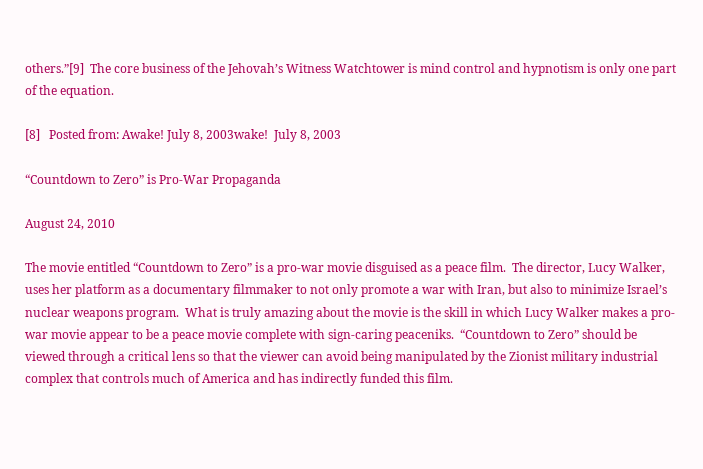others.”[9]  The core business of the Jehovah’s Witness Watchtower is mind control and hypnotism is only one part of the equation.

[8]   Posted from: Awake! July 8, 2003wake!  July 8, 2003

“Countdown to Zero” is Pro-War Propaganda

August 24, 2010

The movie entitled “Countdown to Zero” is a pro-war movie disguised as a peace film.  The director, Lucy Walker, uses her platform as a documentary filmmaker to not only promote a war with Iran, but also to minimize Israel’s nuclear weapons program.  What is truly amazing about the movie is the skill in which Lucy Walker makes a pro-war movie appear to be a peace movie complete with sign-caring peaceniks.  “Countdown to Zero” should be viewed through a critical lens so that the viewer can avoid being manipulated by the Zionist military industrial complex that controls much of America and has indirectly funded this film.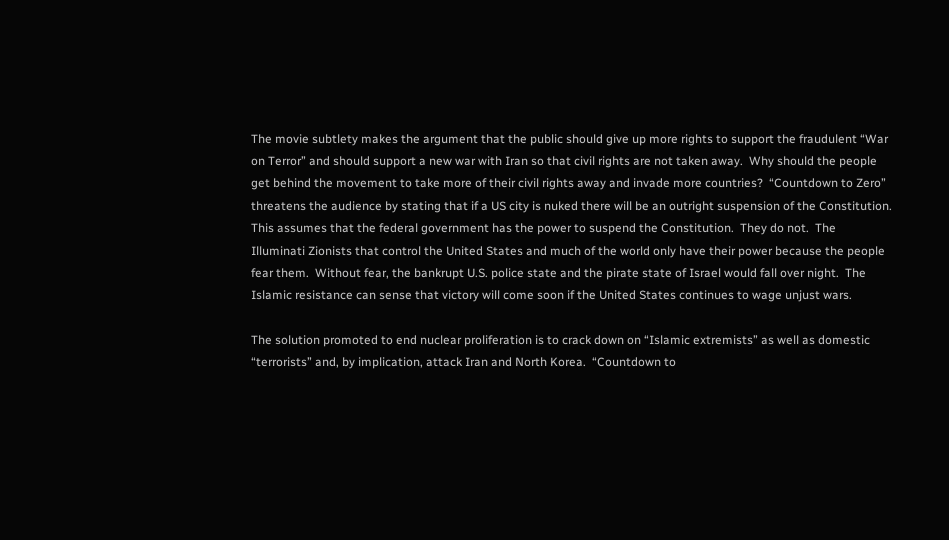The movie subtlety makes the argument that the public should give up more rights to support the fraudulent “War on Terror” and should support a new war with Iran so that civil rights are not taken away.  Why should the people get behind the movement to take more of their civil rights away and invade more countries?  “Countdown to Zero” threatens the audience by stating that if a US city is nuked there will be an outright suspension of the Constitution.  This assumes that the federal government has the power to suspend the Constitution.  They do not.  The Illuminati Zionists that control the United States and much of the world only have their power because the people fear them.  Without fear, the bankrupt U.S. police state and the pirate state of Israel would fall over night.  The Islamic resistance can sense that victory will come soon if the United States continues to wage unjust wars.

The solution promoted to end nuclear proliferation is to crack down on “Islamic extremists” as well as domestic “terrorists” and, by implication, attack Iran and North Korea.  “Countdown to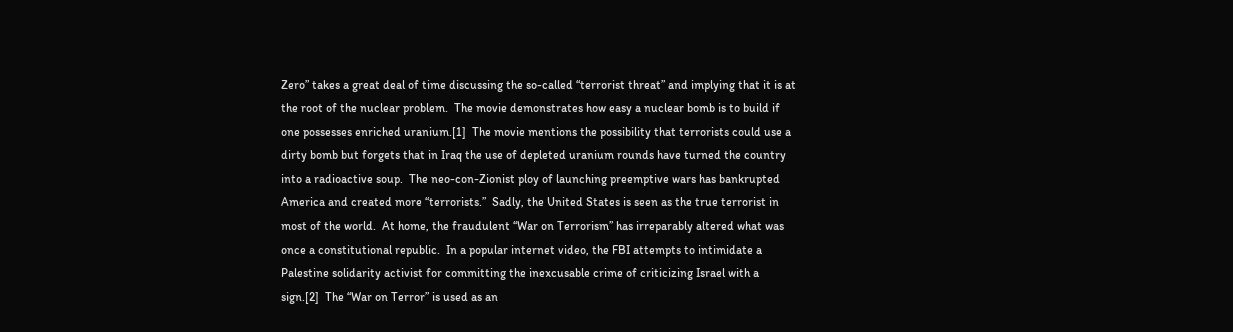Zero” takes a great deal of time discussing the so-called “terrorist threat” and implying that it is at the root of the nuclear problem.  The movie demonstrates how easy a nuclear bomb is to build if one possesses enriched uranium.[1]  The movie mentions the possibility that terrorists could use a dirty bomb but forgets that in Iraq the use of depleted uranium rounds have turned the country into a radioactive soup.  The neo-con-Zionist ploy of launching preemptive wars has bankrupted America and created more “terrorists.”  Sadly, the United States is seen as the true terrorist in most of the world.  At home, the fraudulent “War on Terrorism” has irreparably altered what was once a constitutional republic.  In a popular internet video, the FBI attempts to intimidate a Palestine solidarity activist for committing the inexcusable crime of criticizing Israel with a sign.[2]  The “War on Terror” is used as an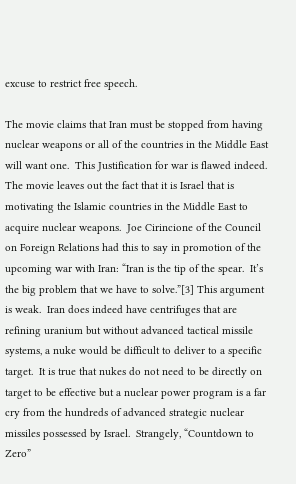excuse to restrict free speech.

The movie claims that Iran must be stopped from having nuclear weapons or all of the countries in the Middle East will want one.  This Justification for war is flawed indeed.  The movie leaves out the fact that it is Israel that is motivating the Islamic countries in the Middle East to acquire nuclear weapons.  Joe Cirincione of the Council on Foreign Relations had this to say in promotion of the upcoming war with Iran: “Iran is the tip of the spear.  It’s the big problem that we have to solve.”[3] This argument is weak.  Iran does indeed have centrifuges that are refining uranium but without advanced tactical missile systems, a nuke would be difficult to deliver to a specific target.  It is true that nukes do not need to be directly on target to be effective but a nuclear power program is a far cry from the hundreds of advanced strategic nuclear missiles possessed by Israel.  Strangely, “Countdown to Zero”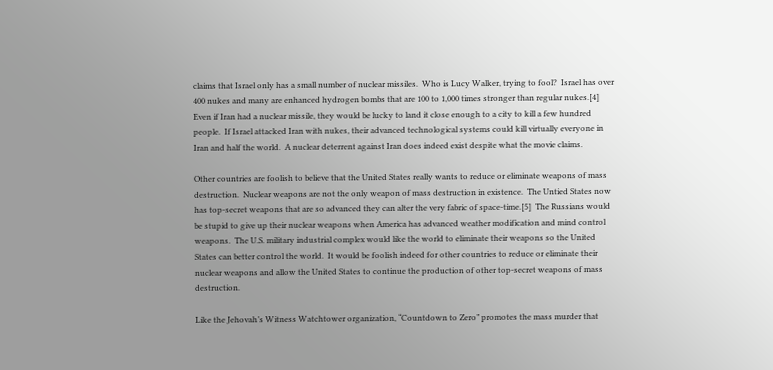claims that Israel only has a small number of nuclear missiles.  Who is Lucy Walker, trying to fool?  Israel has over 400 nukes and many are enhanced hydrogen bombs that are 100 to 1,000 times stronger than regular nukes.[4] Even if Iran had a nuclear missile, they would be lucky to land it close enough to a city to kill a few hundred people.  If Israel attacked Iran with nukes, their advanced technological systems could kill virtually everyone in Iran and half the world.  A nuclear deterrent against Iran does indeed exist despite what the movie claims.

Other countries are foolish to believe that the United States really wants to reduce or eliminate weapons of mass destruction.  Nuclear weapons are not the only weapon of mass destruction in existence.  The Untied States now has top-secret weapons that are so advanced they can alter the very fabric of space-time.[5]  The Russians would be stupid to give up their nuclear weapons when America has advanced weather modification and mind control weapons.  The U.S. military industrial complex would like the world to eliminate their weapons so the United States can better control the world.  It would be foolish indeed for other countries to reduce or eliminate their nuclear weapons and allow the United States to continue the production of other top-secret weapons of mass destruction.

Like the Jehovah’s Witness Watchtower organization, “Countdown to Zero” promotes the mass murder that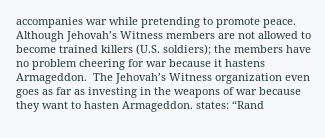accompanies war while pretending to promote peace.  Although Jehovah’s Witness members are not allowed to become trained killers (U.S. soldiers); the members have no problem cheering for war because it hastens Armageddon.  The Jehovah’s Witness organization even goes as far as investing in the weapons of war because they want to hasten Armageddon. states: “Rand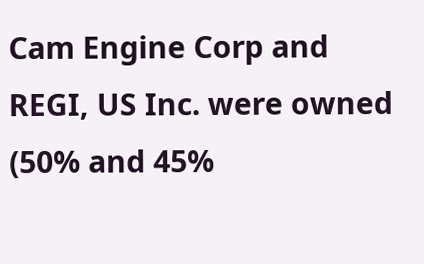Cam Engine Corp and REGI, US Inc. were owned (50% and 45%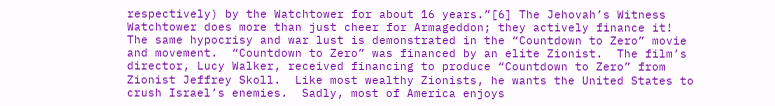respectively) by the Watchtower for about 16 years.”[6] The Jehovah’s Witness Watchtower does more than just cheer for Armageddon; they actively finance it!  The same hypocrisy and war lust is demonstrated in the “Countdown to Zero” movie and movement.  “Countdown to Zero” was financed by an elite Zionist.  The film’s director, Lucy Walker, received financing to produce “Countdown to Zero” from Zionist Jeffrey Skoll.  Like most wealthy Zionists, he wants the United States to crush Israel’s enemies.  Sadly, most of America enjoys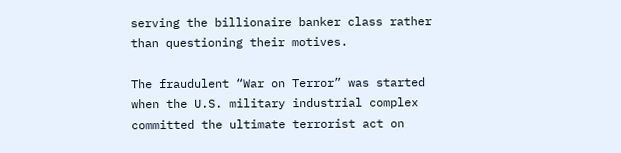serving the billionaire banker class rather than questioning their motives.

The fraudulent “War on Terror” was started when the U.S. military industrial complex committed the ultimate terrorist act on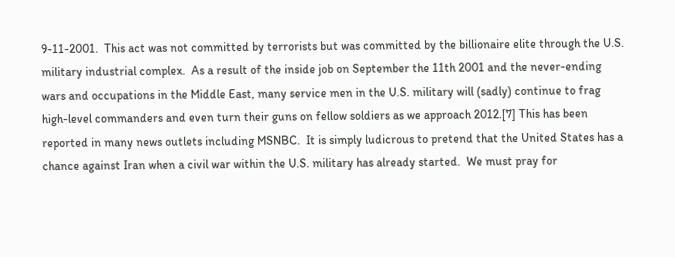9-11-2001.  This act was not committed by terrorists but was committed by the billionaire elite through the U.S. military industrial complex.  As a result of the inside job on September the 11th 2001 and the never-ending wars and occupations in the Middle East, many service men in the U.S. military will (sadly) continue to frag high-level commanders and even turn their guns on fellow soldiers as we approach 2012.[7] This has been reported in many news outlets including MSNBC.  It is simply ludicrous to pretend that the United States has a chance against Iran when a civil war within the U.S. military has already started.  We must pray for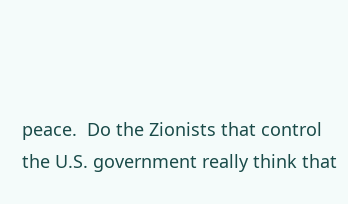peace.  Do the Zionists that control the U.S. government really think that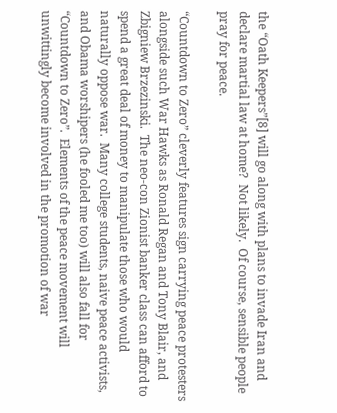the “Oath Keepers”[8] will go along with plans to invade Iran and declare martial law at home?  Not likely.  Of course, sensible people pray for peace.

“Countdown to Zero” cleverly features sign carrying peace protesters alongside such War Hawks as Ronald Regan and Tony Blair, and Zbigniew Brzezinski.  The neo-con Zionist banker class can afford to spend a great deal of money to manipulate those who would naturally oppose war.  Many college students, naive peace activists, and Obama worshipers (he fooled me too) will also fall for “Countdown to Zero”.  Elements of the peace movement will unwittingly become involved in the promotion of war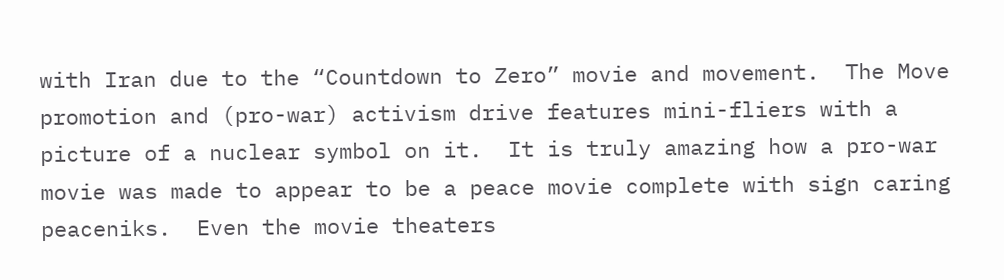with Iran due to the “Countdown to Zero” movie and movement.  The Move promotion and (pro-war) activism drive features mini-fliers with a picture of a nuclear symbol on it.  It is truly amazing how a pro-war movie was made to appear to be a peace movie complete with sign caring peaceniks.  Even the movie theaters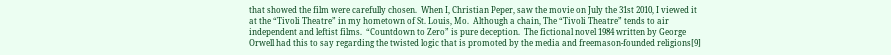that showed the film were carefully chosen.  When I, Christian Peper, saw the movie on July the 31st 2010, I viewed it at the “Tivoli Theatre” in my hometown of St. Louis, Mo.  Although a chain, The “Tivoli Theatre” tends to air independent and leftist films.  “Countdown to Zero” is pure deception.  The fictional novel 1984 written by George Orwell had this to say regarding the twisted logic that is promoted by the media and freemason-founded religions[9]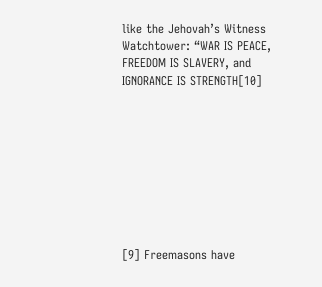like the Jehovah’s Witness Watchtower: “WAR IS PEACE, FREEDOM IS SLAVERY, and IGNORANCE IS STRENGTH[10]









[9] Freemasons have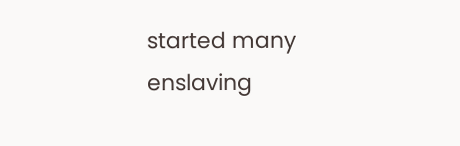started many enslaving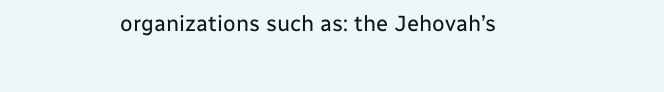organizations such as: the Jehovah’s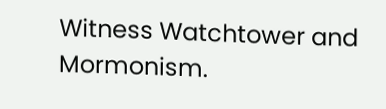Witness Watchtower and Mormonism.